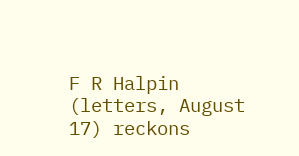F R Halpin (letters, August 17) reckons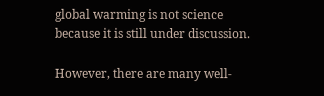global warming is not science because it is still under discussion.

However, there are many well-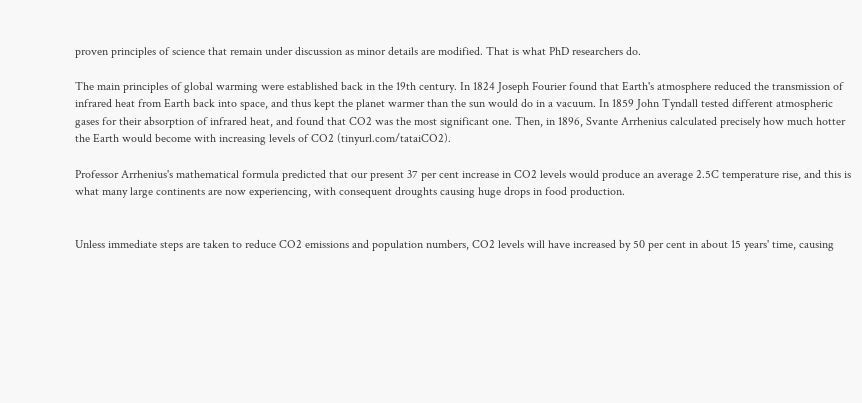proven principles of science that remain under discussion as minor details are modified. That is what PhD researchers do.

The main principles of global warming were established back in the 19th century. In 1824 Joseph Fourier found that Earth's atmosphere reduced the transmission of infrared heat from Earth back into space, and thus kept the planet warmer than the sun would do in a vacuum. In 1859 John Tyndall tested different atmospheric gases for their absorption of infrared heat, and found that CO2 was the most significant one. Then, in 1896, Svante Arrhenius calculated precisely how much hotter the Earth would become with increasing levels of CO2 (tinyurl.com/tataiCO2).

Professor Arrhenius's mathematical formula predicted that our present 37 per cent increase in CO2 levels would produce an average 2.5C temperature rise, and this is what many large continents are now experiencing, with consequent droughts causing huge drops in food production.


Unless immediate steps are taken to reduce CO2 emissions and population numbers, CO2 levels will have increased by 50 per cent in about 15 years' time, causing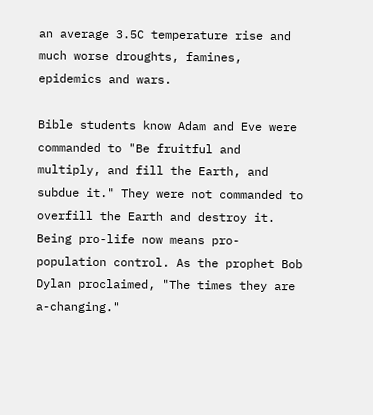an average 3.5C temperature rise and much worse droughts, famines, epidemics and wars.

Bible students know Adam and Eve were commanded to "Be fruitful and multiply, and fill the Earth, and subdue it." They were not commanded to overfill the Earth and destroy it. Being pro-life now means pro-population control. As the prophet Bob Dylan proclaimed, "The times they are a-changing."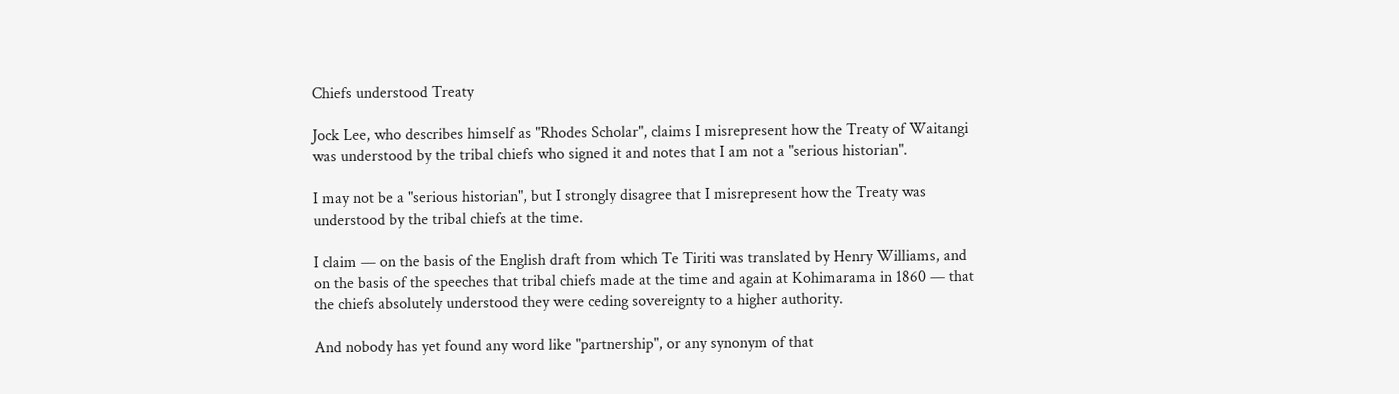Chiefs understood Treaty

Jock Lee, who describes himself as "Rhodes Scholar", claims I misrepresent how the Treaty of Waitangi was understood by the tribal chiefs who signed it and notes that I am not a "serious historian".

I may not be a "serious historian", but I strongly disagree that I misrepresent how the Treaty was understood by the tribal chiefs at the time.

I claim — on the basis of the English draft from which Te Tiriti was translated by Henry Williams, and on the basis of the speeches that tribal chiefs made at the time and again at Kohimarama in 1860 — that the chiefs absolutely understood they were ceding sovereignty to a higher authority.

And nobody has yet found any word like "partnership", or any synonym of that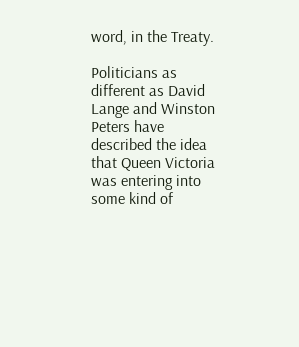word, in the Treaty.

Politicians as different as David Lange and Winston Peters have described the idea that Queen Victoria was entering into some kind of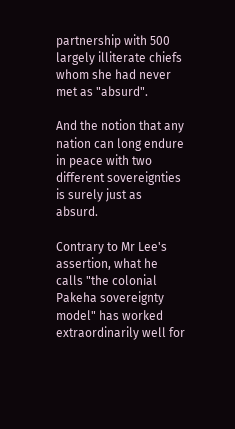partnership with 500 largely illiterate chiefs whom she had never met as "absurd".

And the notion that any nation can long endure in peace with two different sovereignties is surely just as absurd.

Contrary to Mr Lee's assertion, what he calls "the colonial Pakeha sovereignty model" has worked extraordinarily well for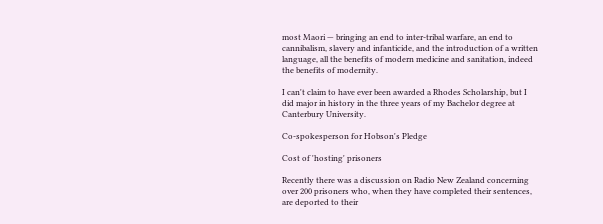most Maori — bringing an end to inter-tribal warfare, an end to cannibalism, slavery and infanticide, and the introduction of a written language, all the benefits of modern medicine and sanitation, indeed the benefits of modernity.

I can't claim to have ever been awarded a Rhodes Scholarship, but I did major in history in the three years of my Bachelor degree at Canterbury University.

Co-spokesperson for Hobson's Pledge

Cost of 'hosting' prisoners

Recently there was a discussion on Radio New Zealand concerning over 200 prisoners who, when they have completed their sentences, are deported to their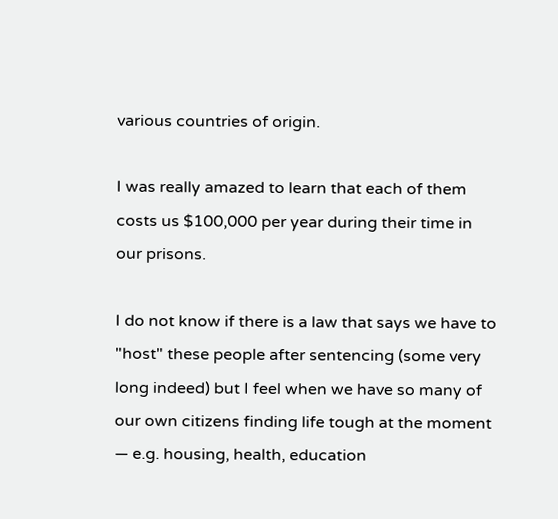various countries of origin.

I was really amazed to learn that each of them costs us $100,000 per year during their time in our prisons.

I do not know if there is a law that says we have to "host" these people after sentencing (some very long indeed) but I feel when we have so many of our own citizens finding life tough at the moment — e.g. housing, health, education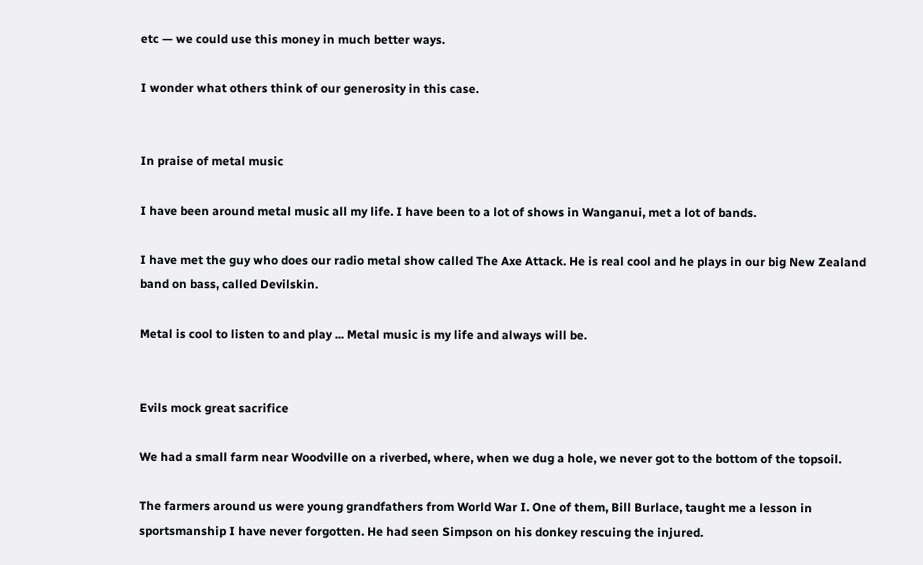etc — we could use this money in much better ways.

I wonder what others think of our generosity in this case.


In praise of metal music

I have been around metal music all my life. I have been to a lot of shows in Wanganui, met a lot of bands.

I have met the guy who does our radio metal show called The Axe Attack. He is real cool and he plays in our big New Zealand band on bass, called Devilskin.

Metal is cool to listen to and play ... Metal music is my life and always will be.


Evils mock great sacrifice

We had a small farm near Woodville on a riverbed, where, when we dug a hole, we never got to the bottom of the topsoil.

The farmers around us were young grandfathers from World War I. One of them, Bill Burlace, taught me a lesson in sportsmanship I have never forgotten. He had seen Simpson on his donkey rescuing the injured.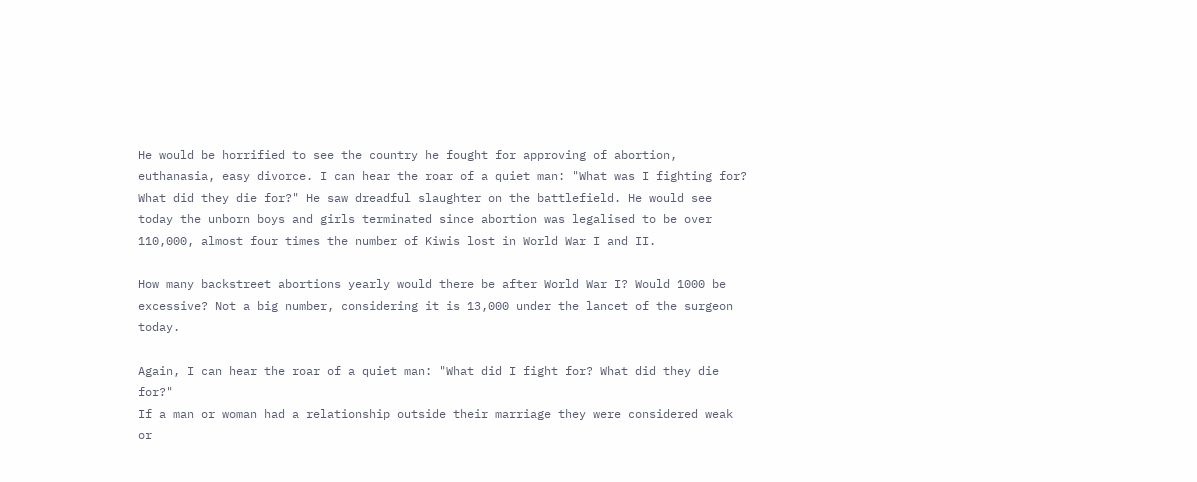He would be horrified to see the country he fought for approving of abortion, euthanasia, easy divorce. I can hear the roar of a quiet man: "What was I fighting for? What did they die for?" He saw dreadful slaughter on the battlefield. He would see today the unborn boys and girls terminated since abortion was legalised to be over 110,000, almost four times the number of Kiwis lost in World War I and II.

How many backstreet abortions yearly would there be after World War I? Would 1000 be excessive? Not a big number, considering it is 13,000 under the lancet of the surgeon today.

Again, I can hear the roar of a quiet man: "What did I fight for? What did they die for?"
If a man or woman had a relationship outside their marriage they were considered weak or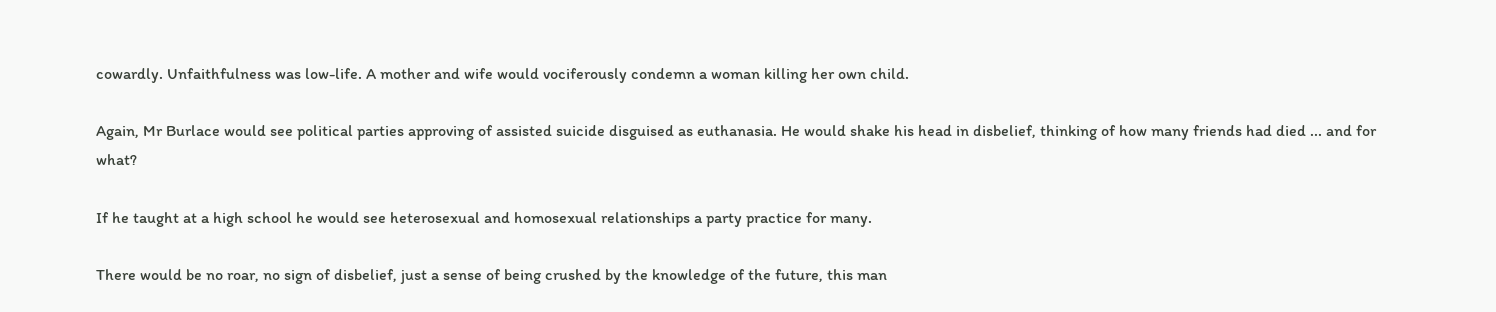cowardly. Unfaithfulness was low-life. A mother and wife would vociferously condemn a woman killing her own child.

Again, Mr Burlace would see political parties approving of assisted suicide disguised as euthanasia. He would shake his head in disbelief, thinking of how many friends had died ... and for what?

If he taught at a high school he would see heterosexual and homosexual relationships a party practice for many.

There would be no roar, no sign of disbelief, just a sense of being crushed by the knowledge of the future, this man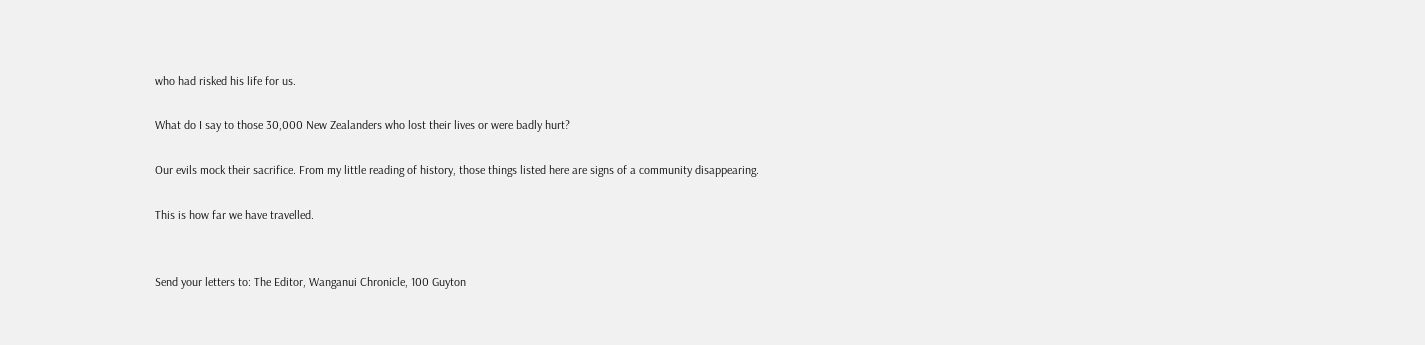who had risked his life for us.

What do I say to those 30,000 New Zealanders who lost their lives or were badly hurt?

Our evils mock their sacrifice. From my little reading of history, those things listed here are signs of a community disappearing.

This is how far we have travelled.


Send your letters to: The Editor, Wanganui Chronicle, 100 Guyton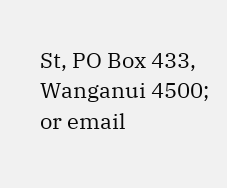St, PO Box 433, Wanganui 4500; or email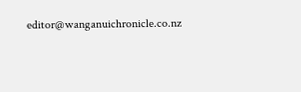editor@wanganuichronicle.co.nz